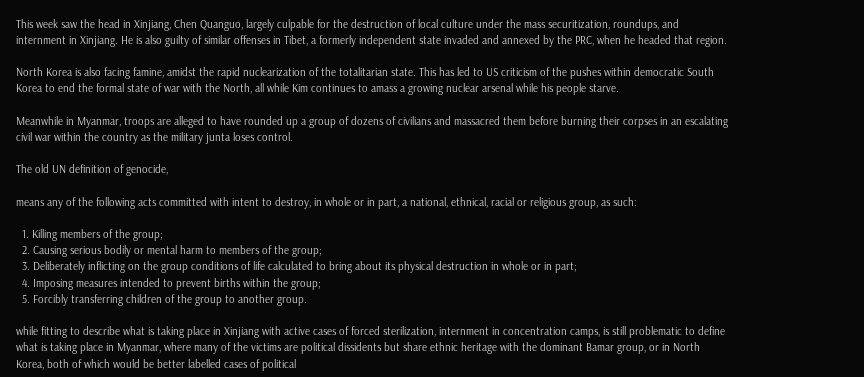This week saw the head in Xinjiang, Chen Quanguo, largely culpable for the destruction of local culture under the mass securitization, roundups, and internment in Xinjiang. He is also guilty of similar offenses in Tibet, a formerly independent state invaded and annexed by the PRC, when he headed that region.

North Korea is also facing famine, amidst the rapid nuclearization of the totalitarian state. This has led to US criticism of the pushes within democratic South Korea to end the formal state of war with the North, all while Kim continues to amass a growing nuclear arsenal while his people starve.

Meanwhile in Myanmar, troops are alleged to have rounded up a group of dozens of civilians and massacred them before burning their corpses in an escalating civil war within the country as the military junta loses control.

The old UN definition of genocide,

means any of the following acts committed with intent to destroy, in whole or in part, a national, ethnical, racial or religious group, as such:

  1. Killing members of the group;
  2. Causing serious bodily or mental harm to members of the group;
  3. Deliberately inflicting on the group conditions of life calculated to bring about its physical destruction in whole or in part;
  4. Imposing measures intended to prevent births within the group;
  5. Forcibly transferring children of the group to another group.

while fitting to describe what is taking place in Xinjiang with active cases of forced sterilization, internment in concentration camps, is still problematic to define what is taking place in Myanmar, where many of the victims are political dissidents but share ethnic heritage with the dominant Bamar group, or in North Korea, both of which would be better labelled cases of political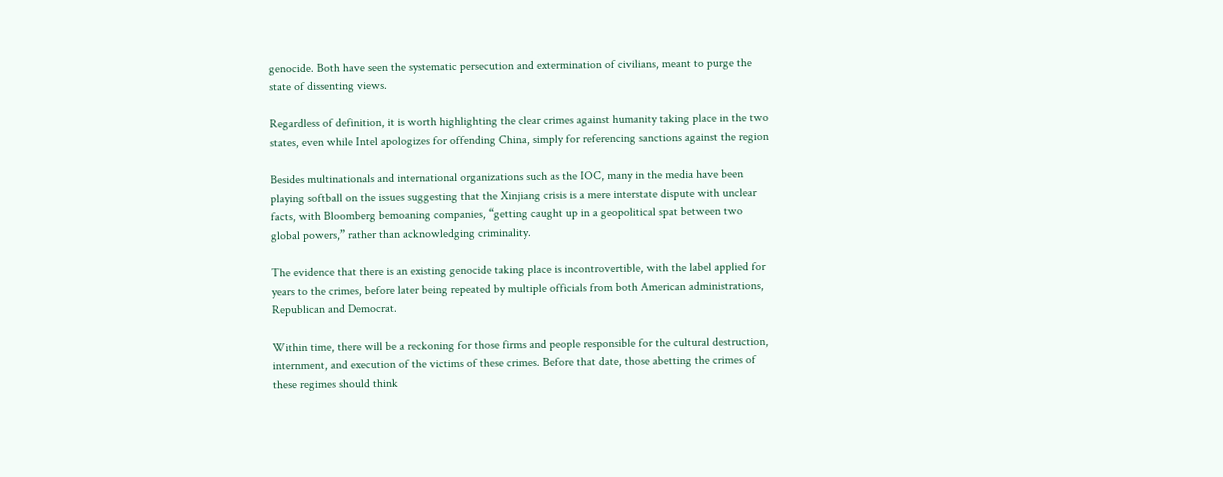genocide. Both have seen the systematic persecution and extermination of civilians, meant to purge the state of dissenting views.

Regardless of definition, it is worth highlighting the clear crimes against humanity taking place in the two states, even while Intel apologizes for offending China, simply for referencing sanctions against the region

Besides multinationals and international organizations such as the IOC, many in the media have been playing softball on the issues suggesting that the Xinjiang crisis is a mere interstate dispute with unclear facts, with Bloomberg bemoaning companies, “getting caught up in a geopolitical spat between two global powers,” rather than acknowledging criminality.

The evidence that there is an existing genocide taking place is incontrovertible, with the label applied for years to the crimes, before later being repeated by multiple officials from both American administrations, Republican and Democrat.

Within time, there will be a reckoning for those firms and people responsible for the cultural destruction, internment, and execution of the victims of these crimes. Before that date, those abetting the crimes of these regimes should think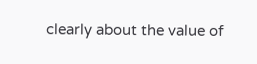clearly about the value of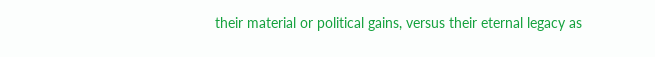their material or political gains, versus their eternal legacy as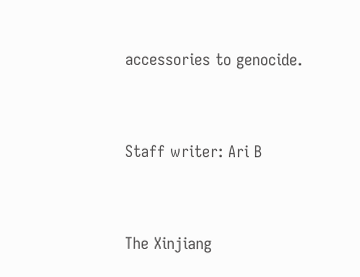accessories to genocide.


Staff writer: Ari B


The Xinjiang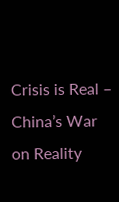Crisis is Real – China’s War on Reality